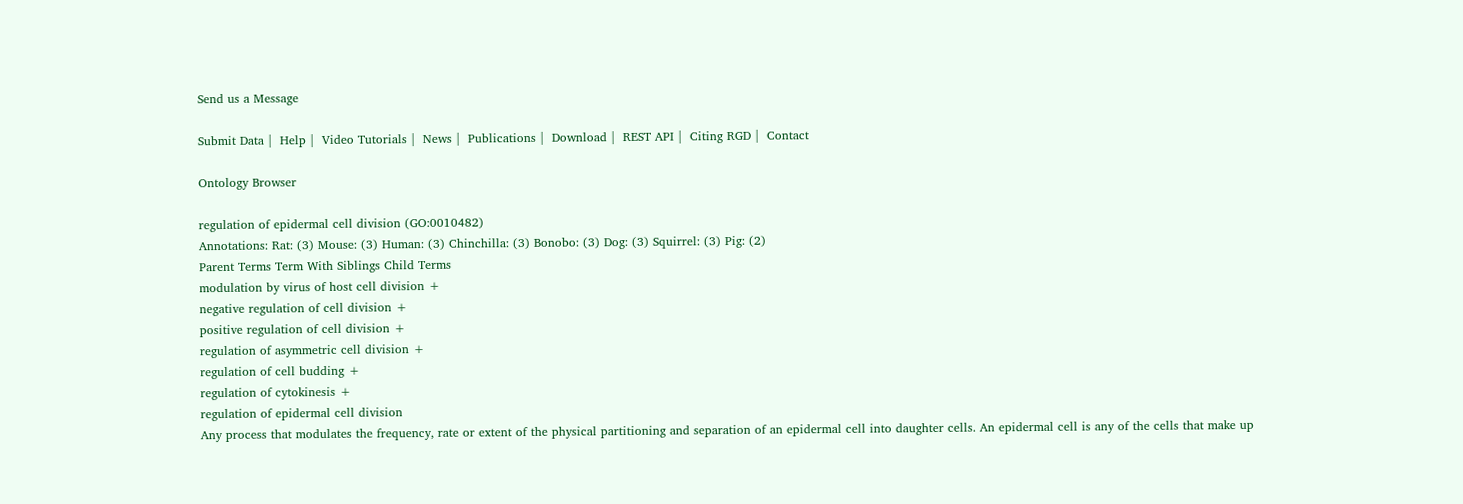Send us a Message

Submit Data |  Help |  Video Tutorials |  News |  Publications |  Download |  REST API |  Citing RGD |  Contact

Ontology Browser

regulation of epidermal cell division (GO:0010482)
Annotations: Rat: (3) Mouse: (3) Human: (3) Chinchilla: (3) Bonobo: (3) Dog: (3) Squirrel: (3) Pig: (2)
Parent Terms Term With Siblings Child Terms
modulation by virus of host cell division +
negative regulation of cell division +
positive regulation of cell division +
regulation of asymmetric cell division +
regulation of cell budding +
regulation of cytokinesis +
regulation of epidermal cell division
Any process that modulates the frequency, rate or extent of the physical partitioning and separation of an epidermal cell into daughter cells. An epidermal cell is any of the cells that make up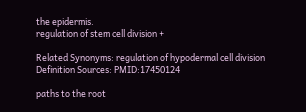the epidermis.
regulation of stem cell division +

Related Synonyms: regulation of hypodermal cell division
Definition Sources: PMID:17450124

paths to the root